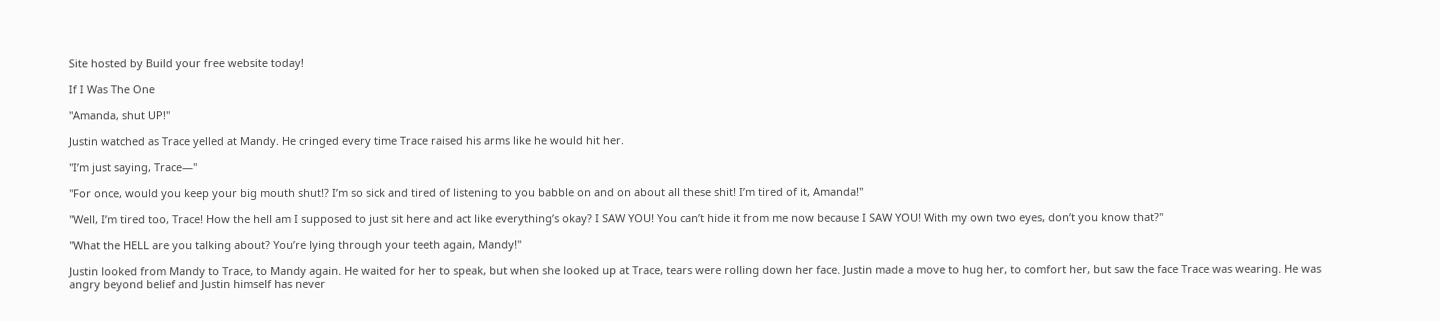Site hosted by Build your free website today!

If I Was The One

"Amanda, shut UP!"

Justin watched as Trace yelled at Mandy. He cringed every time Trace raised his arms like he would hit her.

"I’m just saying, Trace—"

"For once, would you keep your big mouth shut!? I’m so sick and tired of listening to you babble on and on about all these shit! I’m tired of it, Amanda!"

"Well, I’m tired too, Trace! How the hell am I supposed to just sit here and act like everything’s okay? I SAW YOU! You can’t hide it from me now because I SAW YOU! With my own two eyes, don’t you know that?"

"What the HELL are you talking about? You’re lying through your teeth again, Mandy!"

Justin looked from Mandy to Trace, to Mandy again. He waited for her to speak, but when she looked up at Trace, tears were rolling down her face. Justin made a move to hug her, to comfort her, but saw the face Trace was wearing. He was angry beyond belief and Justin himself has never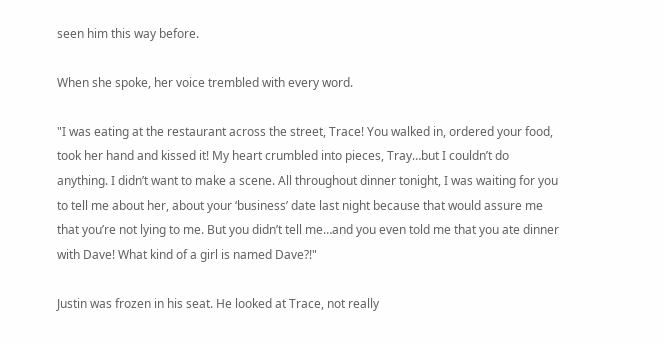seen him this way before.

When she spoke, her voice trembled with every word.

"I was eating at the restaurant across the street, Trace! You walked in, ordered your food, took her hand and kissed it! My heart crumbled into pieces, Tray…but I couldn’t do anything. I didn’t want to make a scene. All throughout dinner tonight, I was waiting for you to tell me about her, about your ‘business’ date last night because that would assure me that you’re not lying to me. But you didn’t tell me…and you even told me that you ate dinner with Dave! What kind of a girl is named Dave?!"

Justin was frozen in his seat. He looked at Trace, not really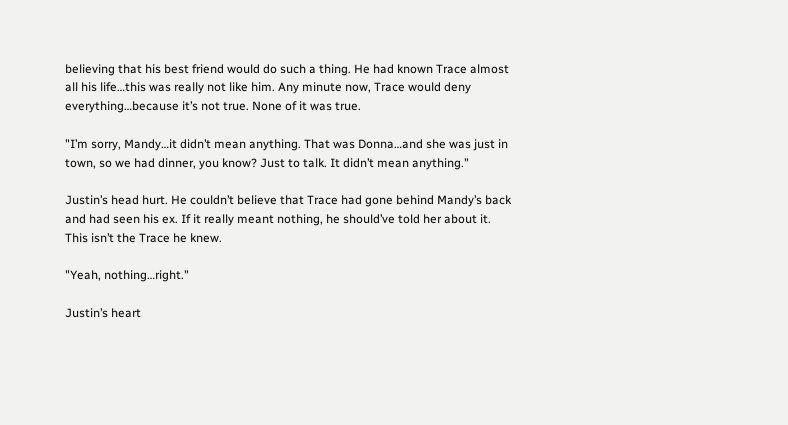believing that his best friend would do such a thing. He had known Trace almost all his life…this was really not like him. Any minute now, Trace would deny everything…because it’s not true. None of it was true.

"I’m sorry, Mandy…it didn’t mean anything. That was Donna…and she was just in town, so we had dinner, you know? Just to talk. It didn’t mean anything."

Justin’s head hurt. He couldn’t believe that Trace had gone behind Mandy’s back and had seen his ex. If it really meant nothing, he should’ve told her about it. This isn’t the Trace he knew.

"Yeah, nothing…right."

Justin’s heart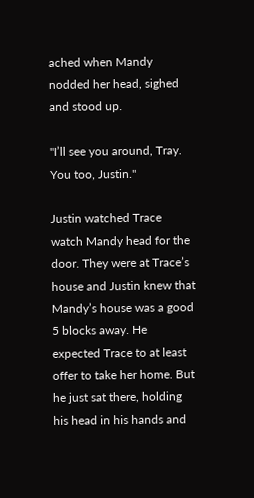ached when Mandy nodded her head, sighed and stood up.

"I’ll see you around, Tray. You too, Justin."

Justin watched Trace watch Mandy head for the door. They were at Trace’s house and Justin knew that Mandy’s house was a good 5 blocks away. He expected Trace to at least offer to take her home. But he just sat there, holding his head in his hands and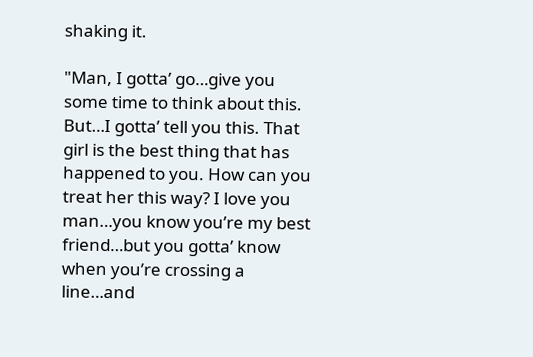shaking it.

"Man, I gotta’ go…give you some time to think about this. But…I gotta’ tell you this. That girl is the best thing that has happened to you. How can you treat her this way? I love you man…you know you’re my best friend…but you gotta’ know when you’re crossing a line…and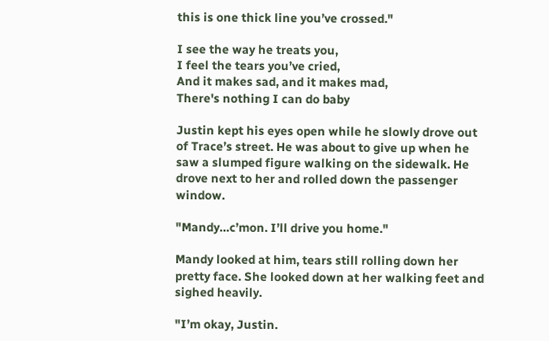this is one thick line you’ve crossed."

I see the way he treats you,
I feel the tears you’ve cried,
And it makes sad, and it makes mad,
There's nothing I can do baby

Justin kept his eyes open while he slowly drove out of Trace’s street. He was about to give up when he saw a slumped figure walking on the sidewalk. He drove next to her and rolled down the passenger window.

"Mandy…c’mon. I’ll drive you home."

Mandy looked at him, tears still rolling down her pretty face. She looked down at her walking feet and sighed heavily.

"I’m okay, Justin.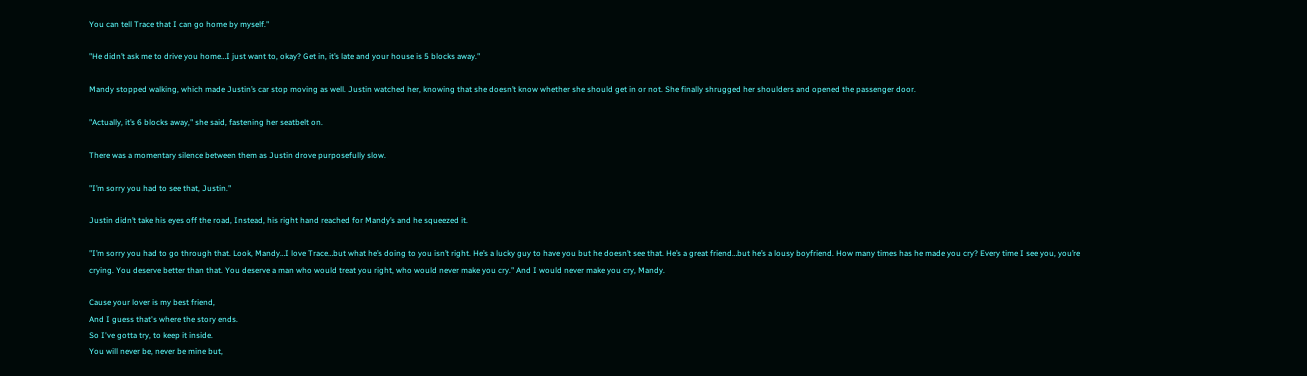You can tell Trace that I can go home by myself."

"He didn’t ask me to drive you home…I just want to, okay? Get in, it’s late and your house is 5 blocks away."

Mandy stopped walking, which made Justin’s car stop moving as well. Justin watched her, knowing that she doesn’t know whether she should get in or not. She finally shrugged her shoulders and opened the passenger door.

"Actually, it’s 6 blocks away," she said, fastening her seatbelt on.

There was a momentary silence between them as Justin drove purposefully slow.

"I’m sorry you had to see that, Justin."

Justin didn’t take his eyes off the road, Instead, his right hand reached for Mandy’s and he squeezed it.

"I’m sorry you had to go through that. Look, Mandy…I love Trace…but what he’s doing to you isn’t right. He’s a lucky guy to have you but he doesn’t see that. He’s a great friend…but he’s a lousy boyfriend. How many times has he made you cry? Every time I see you, you’re crying. You deserve better than that. You deserve a man who would treat you right, who would never make you cry." And I would never make you cry, Mandy.

Cause your lover is my best friend,
And I guess that's where the story ends.
So I've gotta try, to keep it inside.
You will never be, never be mine but,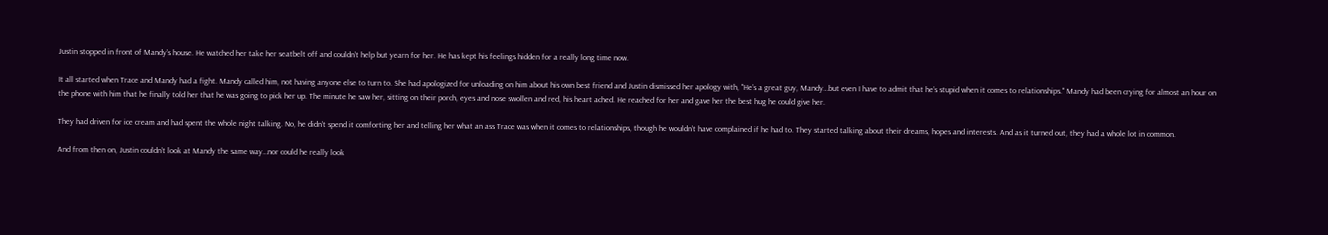Justin stopped in front of Mandy’s house. He watched her take her seatbelt off and couldn’t help but yearn for her. He has kept his feelings hidden for a really long time now.

It all started when Trace and Mandy had a fight. Mandy called him, not having anyone else to turn to. She had apologized for unloading on him about his own best friend and Justin dismissed her apology with, "He’s a great guy, Mandy…but even I have to admit that he’s stupid when it comes to relationships." Mandy had been crying for almost an hour on the phone with him that he finally told her that he was going to pick her up. The minute he saw her, sitting on their porch, eyes and nose swollen and red, his heart ached. He reached for her and gave her the best hug he could give her.

They had driven for ice cream and had spent the whole night talking. No, he didn’t spend it comforting her and telling her what an ass Trace was when it comes to relationships, though he wouldn’t have complained if he had to. They started talking about their dreams, hopes and interests. And as it turned out, they had a whole lot in common.

And from then on, Justin couldn’t look at Mandy the same way…nor could he really look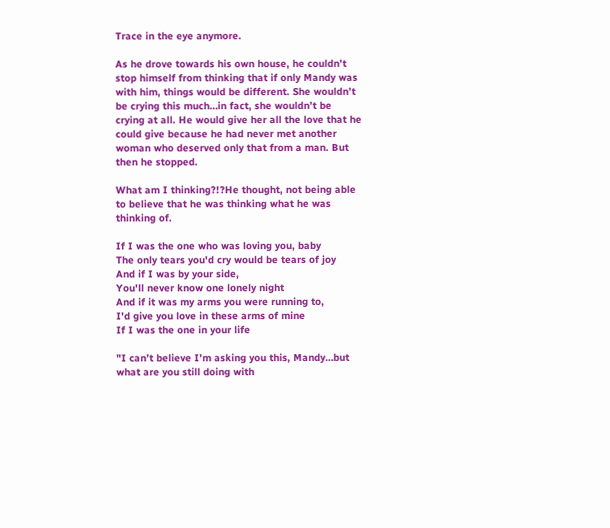Trace in the eye anymore.

As he drove towards his own house, he couldn’t stop himself from thinking that if only Mandy was with him, things would be different. She wouldn’t be crying this much…in fact, she wouldn’t be crying at all. He would give her all the love that he could give because he had never met another woman who deserved only that from a man. But then he stopped.

What am I thinking?!?He thought, not being able to believe that he was thinking what he was thinking of.

If I was the one who was loving you, baby
The only tears you'd cry would be tears of joy
And if I was by your side,
You'll never know one lonely night
And if it was my arms you were running to,
I'd give you love in these arms of mine
If I was the one in your life

"I can’t believe I’m asking you this, Mandy…but what are you still doing with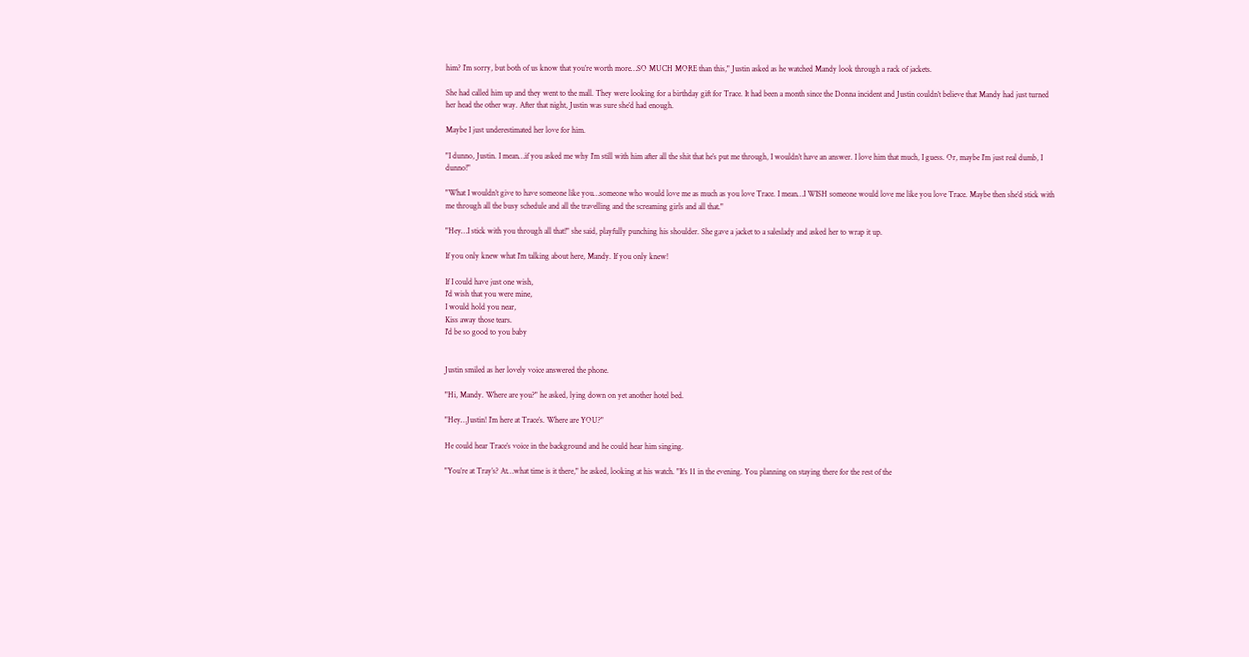him? I’m sorry, but both of us know that you’re worth more…SO MUCH MORE than this," Justin asked as he watched Mandy look through a rack of jackets.

She had called him up and they went to the mall. They were looking for a birthday gift for Trace. It had been a month since the Donna incident and Justin couldn’t believe that Mandy had just turned her head the other way. After that night, Justin was sure she’d had enough.

Maybe I just underestimated her love for him.

"I dunno, Justin. I mean…if you asked me why I’m still with him after all the shit that he’s put me through, I wouldn’t have an answer. I love him that much, I guess. Or, maybe I’m just real dumb, I dunno!"

"What I wouldn’t give to have someone like you…someone who would love me as much as you love Trace. I mean…I WISH someone would love me like you love Trace. Maybe then she’d stick with me through all the busy schedule and all the travelling and the screaming girls and all that."

"Hey…I stick with you through all that!" she said, playfully punching his shoulder. She gave a jacket to a saleslady and asked her to wrap it up.

If you only knew what I’m talking about here, Mandy. If you only knew!

If I could have just one wish,
I'd wish that you were mine,
I would hold you near,
Kiss away those tears.
I'd be so good to you baby


Justin smiled as her lovely voice answered the phone.

"Hi, Mandy. Where are you?" he asked, lying down on yet another hotel bed.

"Hey…Justin! I’m here at Trace’s. Where are YOU?"

He could hear Trace’s voice in the background and he could hear him singing.

"You’re at Tray’s? At…what time is it there," he asked, looking at his watch. "It’s 11 in the evening. You planning on staying there for the rest of the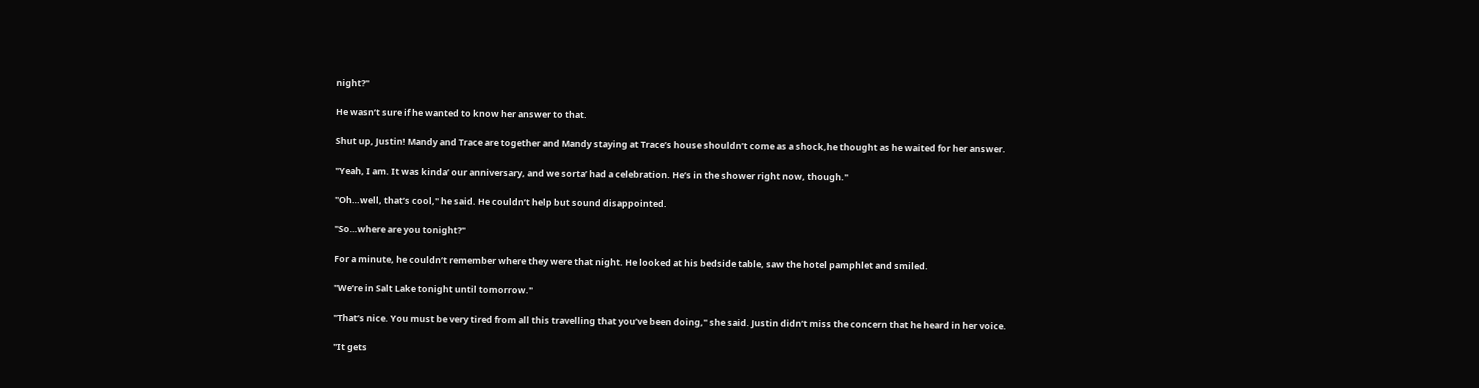night?"

He wasn’t sure if he wanted to know her answer to that.

Shut up, Justin! Mandy and Trace are together and Mandy staying at Trace’s house shouldn’t come as a shock,he thought as he waited for her answer.

"Yeah, I am. It was kinda’ our anniversary, and we sorta’ had a celebration. He’s in the shower right now, though."

"Oh…well, that’s cool," he said. He couldn’t help but sound disappointed.

"So…where are you tonight?"

For a minute, he couldn’t remember where they were that night. He looked at his bedside table, saw the hotel pamphlet and smiled.

"We’re in Salt Lake tonight until tomorrow."

"That’s nice. You must be very tired from all this travelling that you’ve been doing," she said. Justin didn’t miss the concern that he heard in her voice.

"It gets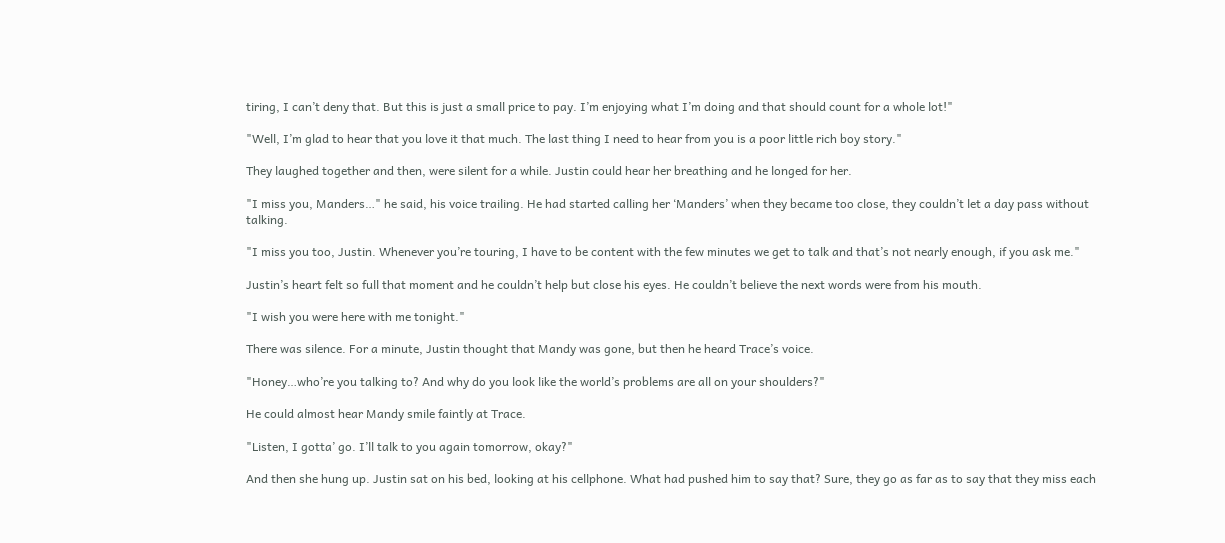tiring, I can’t deny that. But this is just a small price to pay. I’m enjoying what I’m doing and that should count for a whole lot!"

"Well, I’m glad to hear that you love it that much. The last thing I need to hear from you is a poor little rich boy story."

They laughed together and then, were silent for a while. Justin could hear her breathing and he longed for her.

"I miss you, Manders…" he said, his voice trailing. He had started calling her ‘Manders’ when they became too close, they couldn’t let a day pass without talking.

"I miss you too, Justin. Whenever you’re touring, I have to be content with the few minutes we get to talk and that’s not nearly enough, if you ask me."

Justin’s heart felt so full that moment and he couldn’t help but close his eyes. He couldn’t believe the next words were from his mouth.

"I wish you were here with me tonight."

There was silence. For a minute, Justin thought that Mandy was gone, but then he heard Trace’s voice.

"Honey…who’re you talking to? And why do you look like the world’s problems are all on your shoulders?"

He could almost hear Mandy smile faintly at Trace.

"Listen, I gotta’ go. I’ll talk to you again tomorrow, okay?"

And then she hung up. Justin sat on his bed, looking at his cellphone. What had pushed him to say that? Sure, they go as far as to say that they miss each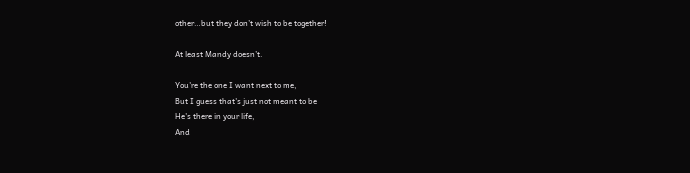other…but they don’t wish to be together!

At least Mandy doesn’t.

You're the one I want next to me,
But I guess that's just not meant to be
He's there in your life,
And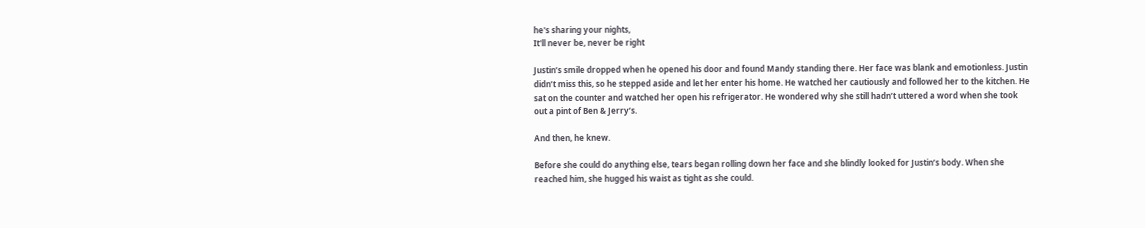he's sharing your nights,
It'll never be, never be right

Justin’s smile dropped when he opened his door and found Mandy standing there. Her face was blank and emotionless. Justin didn’t miss this, so he stepped aside and let her enter his home. He watched her cautiously and followed her to the kitchen. He sat on the counter and watched her open his refrigerator. He wondered why she still hadn’t uttered a word when she took out a pint of Ben & Jerry’s.

And then, he knew.

Before she could do anything else, tears began rolling down her face and she blindly looked for Justin’s body. When she reached him, she hugged his waist as tight as she could.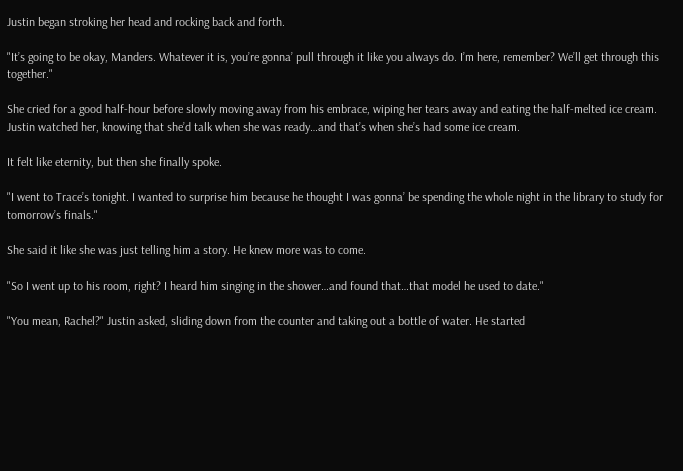Justin began stroking her head and rocking back and forth.

"It’s going to be okay, Manders. Whatever it is, you’re gonna’ pull through it like you always do. I’m here, remember? We’ll get through this together."

She cried for a good half-hour before slowly moving away from his embrace, wiping her tears away and eating the half-melted ice cream. Justin watched her, knowing that she’d talk when she was ready…and that’s when she’s had some ice cream.

It felt like eternity, but then she finally spoke.

"I went to Trace’s tonight. I wanted to surprise him because he thought I was gonna’ be spending the whole night in the library to study for tomorrow’s finals."

She said it like she was just telling him a story. He knew more was to come.

"So I went up to his room, right? I heard him singing in the shower…and found that…that model he used to date."

"You mean, Rachel?" Justin asked, sliding down from the counter and taking out a bottle of water. He started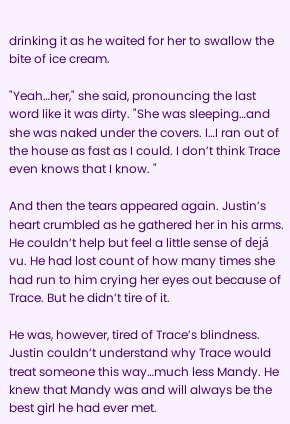drinking it as he waited for her to swallow the bite of ice cream.

"Yeah…her," she said, pronouncing the last word like it was dirty. "She was sleeping…and she was naked under the covers. I…I ran out of the house as fast as I could. I don’t think Trace even knows that I know. "

And then the tears appeared again. Justin’s heart crumbled as he gathered her in his arms. He couldn’t help but feel a little sense of dejá vu. He had lost count of how many times she had run to him crying her eyes out because of Trace. But he didn’t tire of it.

He was, however, tired of Trace’s blindness. Justin couldn’t understand why Trace would treat someone this way…much less Mandy. He knew that Mandy was and will always be the best girl he had ever met.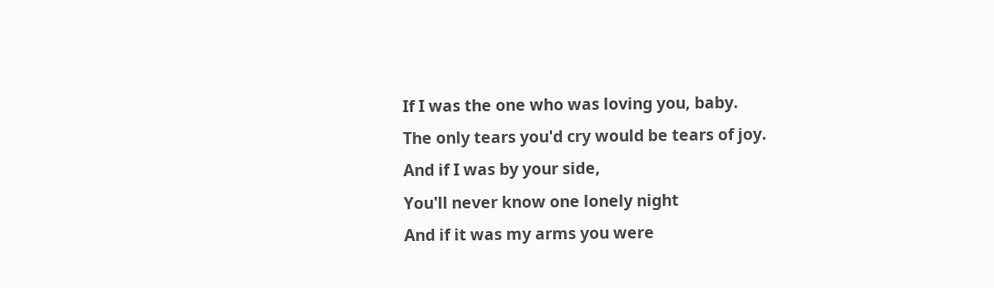If I was the one who was loving you, baby.
The only tears you'd cry would be tears of joy.
And if I was by your side,
You'll never know one lonely night
And if it was my arms you were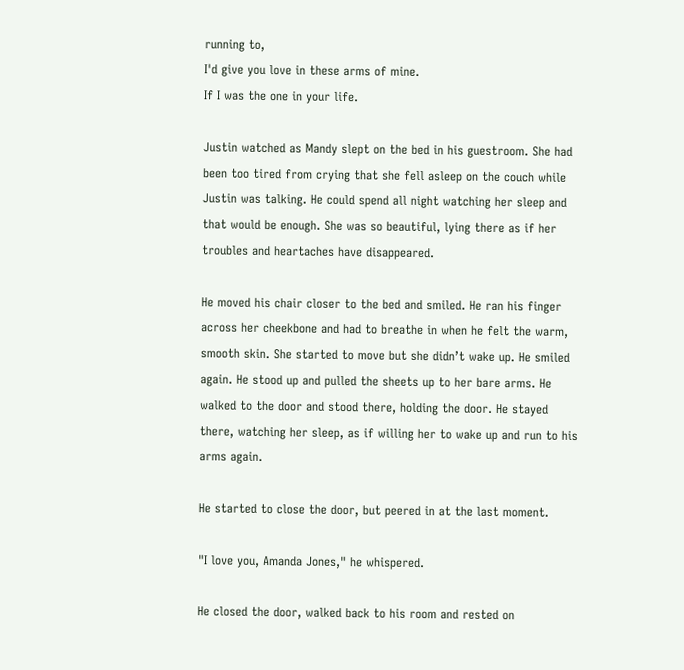running to,
I'd give you love in these arms of mine.
If I was the one in your life.

Justin watched as Mandy slept on the bed in his guestroom. She had been too tired from crying that she fell asleep on the couch while Justin was talking. He could spend all night watching her sleep and that would be enough. She was so beautiful, lying there as if her troubles and heartaches have disappeared.

He moved his chair closer to the bed and smiled. He ran his finger across her cheekbone and had to breathe in when he felt the warm, smooth skin. She started to move but she didn’t wake up. He smiled again. He stood up and pulled the sheets up to her bare arms. He walked to the door and stood there, holding the door. He stayed there, watching her sleep, as if willing her to wake up and run to his arms again.

He started to close the door, but peered in at the last moment.

"I love you, Amanda Jones," he whispered.

He closed the door, walked back to his room and rested on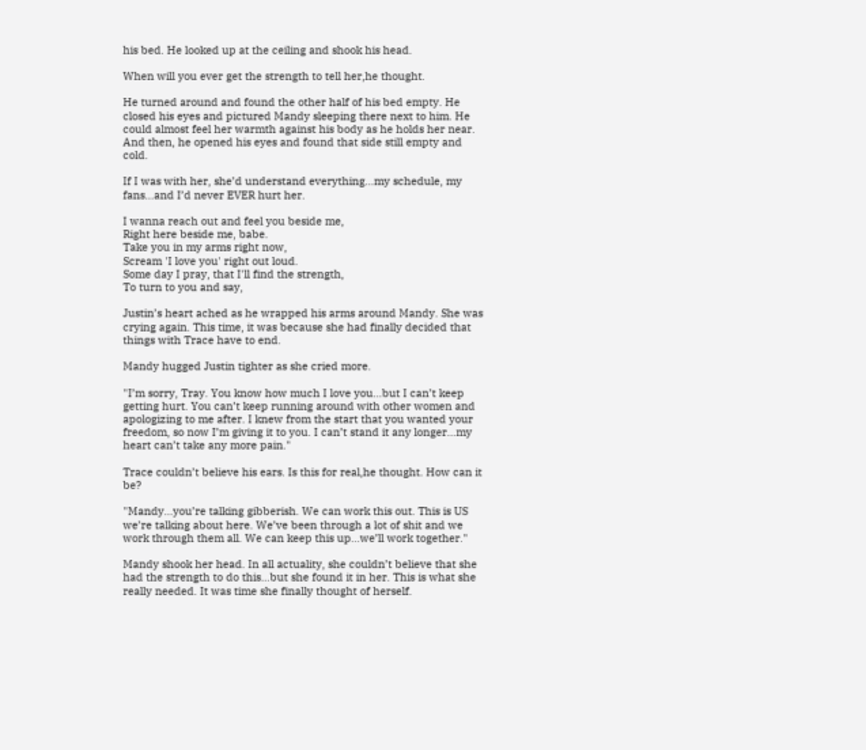his bed. He looked up at the ceiling and shook his head.

When will you ever get the strength to tell her,he thought.

He turned around and found the other half of his bed empty. He closed his eyes and pictured Mandy sleeping there next to him. He could almost feel her warmth against his body as he holds her near. And then, he opened his eyes and found that side still empty and cold.

If I was with her, she’d understand everything…my schedule, my fans…and I’d never EVER hurt her.

I wanna reach out and feel you beside me,
Right here beside me, babe.
Take you in my arms right now,
Scream 'I love you' right out loud.
Some day I pray, that I'll find the strength,
To turn to you and say,

Justin’s heart ached as he wrapped his arms around Mandy. She was crying again. This time, it was because she had finally decided that things with Trace have to end.

Mandy hugged Justin tighter as she cried more.

"I’m sorry, Tray. You know how much I love you…but I can’t keep getting hurt. You can’t keep running around with other women and apologizing to me after. I knew from the start that you wanted your freedom, so now I’m giving it to you. I can’t stand it any longer…my heart can’t take any more pain."

Trace couldn’t believe his ears. Is this for real,he thought. How can it be?

"Mandy…you’re talking gibberish. We can work this out. This is US we’re talking about here. We’ve been through a lot of shit and we work through them all. We can keep this up…we’ll work together."

Mandy shook her head. In all actuality, she couldn’t believe that she had the strength to do this…but she found it in her. This is what she really needed. It was time she finally thought of herself.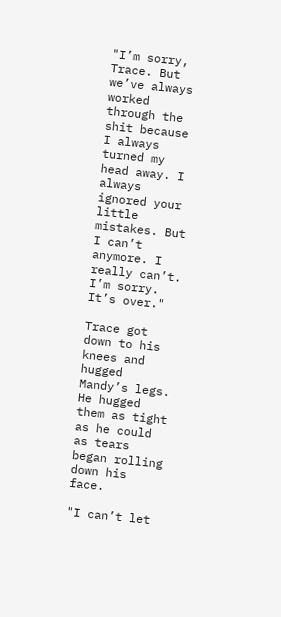"I’m sorry, Trace. But we’ve always worked through the shit because I always turned my head away. I always ignored your little mistakes. But I can’t anymore. I really can’t. I’m sorry. It’s over."

Trace got down to his knees and hugged Mandy’s legs. He hugged them as tight as he could as tears began rolling down his face.

"I can’t let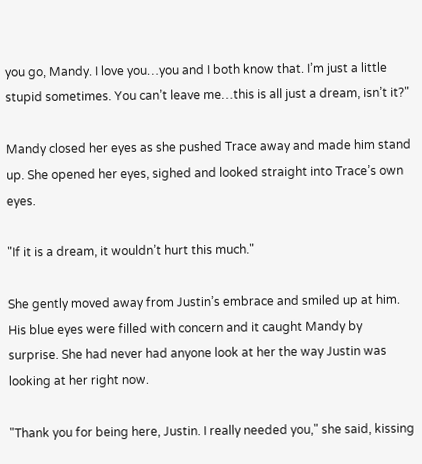you go, Mandy. I love you…you and I both know that. I’m just a little stupid sometimes. You can’t leave me…this is all just a dream, isn’t it?"

Mandy closed her eyes as she pushed Trace away and made him stand up. She opened her eyes, sighed and looked straight into Trace’s own eyes.

"If it is a dream, it wouldn’t hurt this much."

She gently moved away from Justin’s embrace and smiled up at him. His blue eyes were filled with concern and it caught Mandy by surprise. She had never had anyone look at her the way Justin was looking at her right now.

"Thank you for being here, Justin. I really needed you," she said, kissing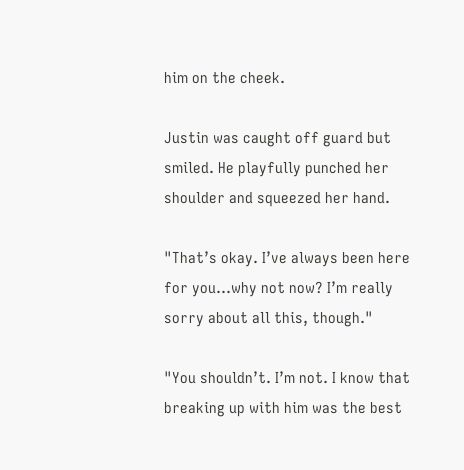him on the cheek.

Justin was caught off guard but smiled. He playfully punched her shoulder and squeezed her hand.

"That’s okay. I’ve always been here for you…why not now? I’m really sorry about all this, though."

"You shouldn’t. I’m not. I know that breaking up with him was the best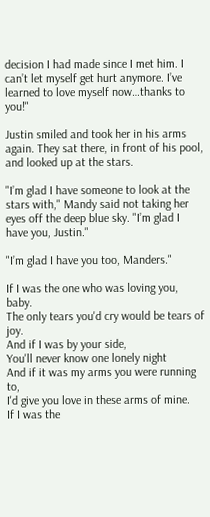decision I had made since I met him. I can’t let myself get hurt anymore. I’ve learned to love myself now…thanks to you!"

Justin smiled and took her in his arms again. They sat there, in front of his pool, and looked up at the stars.

"I’m glad I have someone to look at the stars with," Mandy said not taking her eyes off the deep blue sky. "I’m glad I have you, Justin."

"I’m glad I have you too, Manders."

If I was the one who was loving you, baby.
The only tears you'd cry would be tears of joy.
And if I was by your side,
You'll never know one lonely night
And if it was my arms you were running to,
I'd give you love in these arms of mine.
If I was the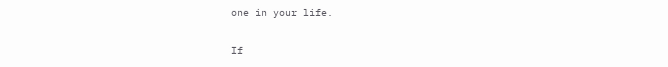one in your life.

If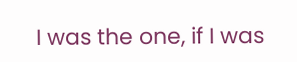I was the one, if I was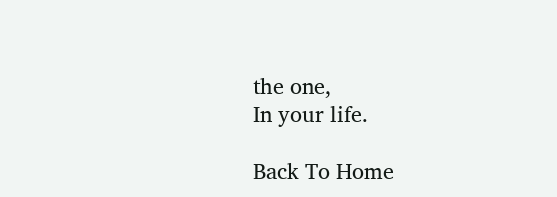the one,
In your life.

Back To Home